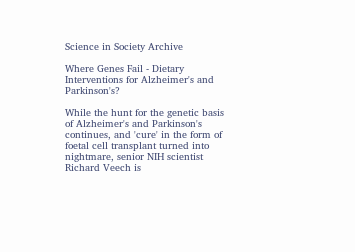Science in Society Archive

Where Genes Fail - Dietary Interventions for Alzheimer's and Parkinson's?

While the hunt for the genetic basis of Alzheimer's and Parkinson's continues, and 'cure' in the form of foetal cell transplant turned into nightmare, senior NIH scientist Richard Veech is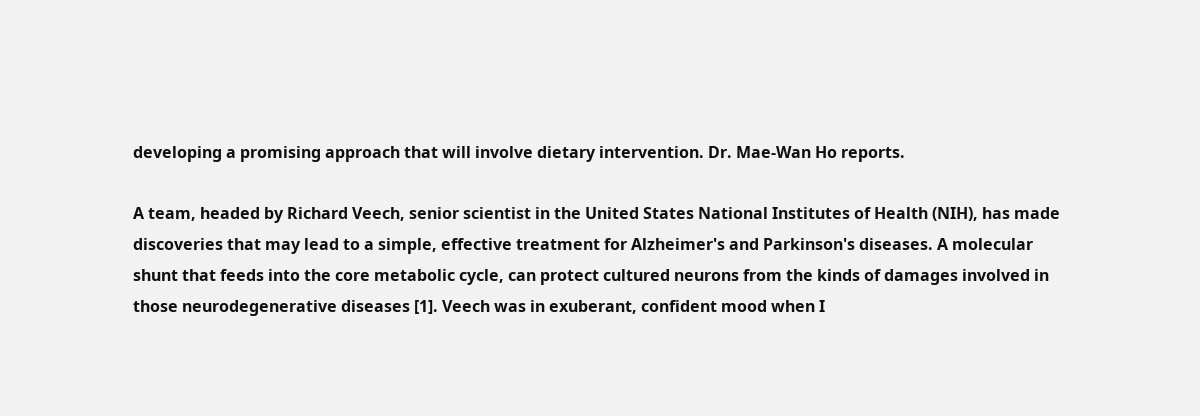developing a promising approach that will involve dietary intervention. Dr. Mae-Wan Ho reports.

A team, headed by Richard Veech, senior scientist in the United States National Institutes of Health (NIH), has made discoveries that may lead to a simple, effective treatment for Alzheimer's and Parkinson's diseases. A molecular shunt that feeds into the core metabolic cycle, can protect cultured neurons from the kinds of damages involved in those neurodegenerative diseases [1]. Veech was in exuberant, confident mood when I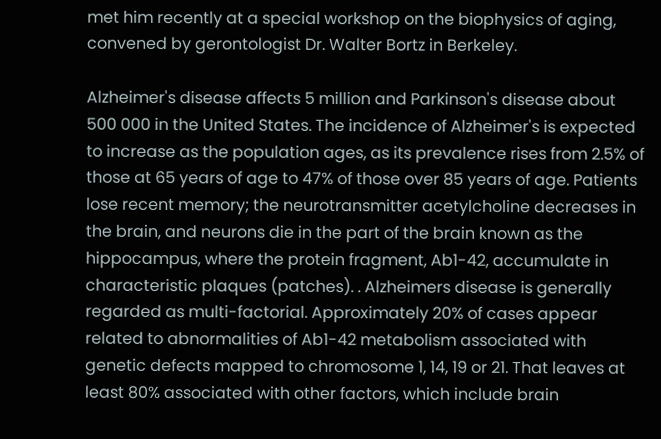met him recently at a special workshop on the biophysics of aging, convened by gerontologist Dr. Walter Bortz in Berkeley.

Alzheimer's disease affects 5 million and Parkinson's disease about 500 000 in the United States. The incidence of Alzheimer's is expected to increase as the population ages, as its prevalence rises from 2.5% of those at 65 years of age to 47% of those over 85 years of age. Patients lose recent memory; the neurotransmitter acetylcholine decreases in the brain, and neurons die in the part of the brain known as the hippocampus, where the protein fragment, Ab1-42, accumulate in characteristic plaques (patches). . Alzheimers disease is generally regarded as multi-factorial. Approximately 20% of cases appear related to abnormalities of Ab1-42 metabolism associated with genetic defects mapped to chromosome 1, 14, 19 or 21. That leaves at least 80% associated with other factors, which include brain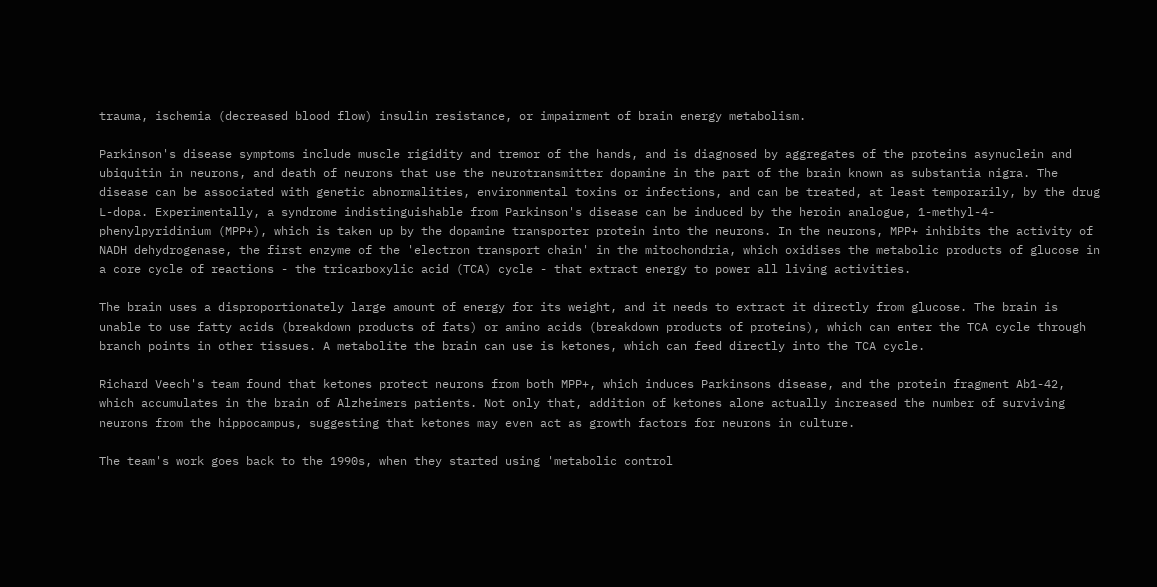trauma, ischemia (decreased blood flow) insulin resistance, or impairment of brain energy metabolism.

Parkinson's disease symptoms include muscle rigidity and tremor of the hands, and is diagnosed by aggregates of the proteins asynuclein and ubiquitin in neurons, and death of neurons that use the neurotransmitter dopamine in the part of the brain known as substantia nigra. The disease can be associated with genetic abnormalities, environmental toxins or infections, and can be treated, at least temporarily, by the drug L-dopa. Experimentally, a syndrome indistinguishable from Parkinson's disease can be induced by the heroin analogue, 1-methyl-4-phenylpyridinium (MPP+), which is taken up by the dopamine transporter protein into the neurons. In the neurons, MPP+ inhibits the activity of NADH dehydrogenase, the first enzyme of the 'electron transport chain' in the mitochondria, which oxidises the metabolic products of glucose in a core cycle of reactions - the tricarboxylic acid (TCA) cycle - that extract energy to power all living activities.

The brain uses a disproportionately large amount of energy for its weight, and it needs to extract it directly from glucose. The brain is unable to use fatty acids (breakdown products of fats) or amino acids (breakdown products of proteins), which can enter the TCA cycle through branch points in other tissues. A metabolite the brain can use is ketones, which can feed directly into the TCA cycle.

Richard Veech's team found that ketones protect neurons from both MPP+, which induces Parkinsons disease, and the protein fragment Ab1-42, which accumulates in the brain of Alzheimers patients. Not only that, addition of ketones alone actually increased the number of surviving neurons from the hippocampus, suggesting that ketones may even act as growth factors for neurons in culture.

The team's work goes back to the 1990s, when they started using 'metabolic control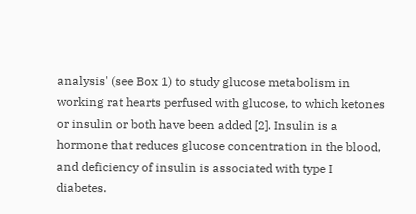analysis' (see Box 1) to study glucose metabolism in working rat hearts perfused with glucose, to which ketones or insulin or both have been added [2]. Insulin is a hormone that reduces glucose concentration in the blood, and deficiency of insulin is associated with type I diabetes.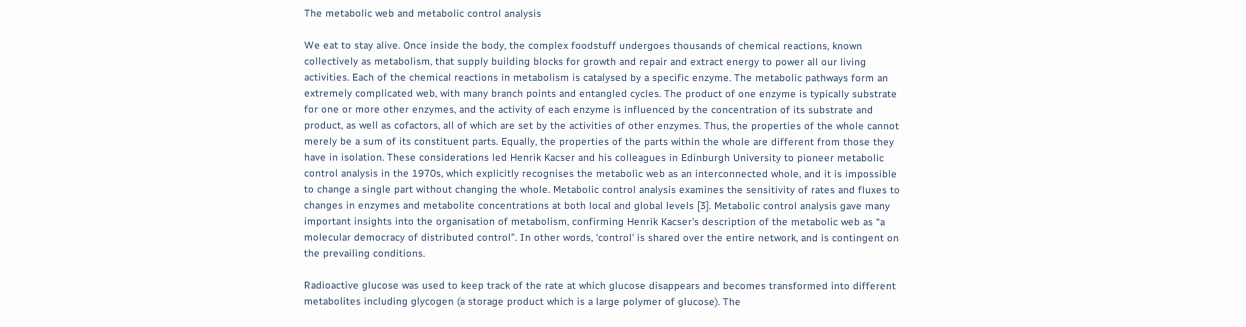The metabolic web and metabolic control analysis

We eat to stay alive. Once inside the body, the complex foodstuff undergoes thousands of chemical reactions, known collectively as metabolism, that supply building blocks for growth and repair and extract energy to power all our living activities. Each of the chemical reactions in metabolism is catalysed by a specific enzyme. The metabolic pathways form an extremely complicated web, with many branch points and entangled cycles. The product of one enzyme is typically substrate for one or more other enzymes, and the activity of each enzyme is influenced by the concentration of its substrate and product, as well as cofactors, all of which are set by the activities of other enzymes. Thus, the properties of the whole cannot merely be a sum of its constituent parts. Equally, the properties of the parts within the whole are different from those they have in isolation. These considerations led Henrik Kacser and his colleagues in Edinburgh University to pioneer metabolic control analysis in the 1970s, which explicitly recognises the metabolic web as an interconnected whole, and it is impossible to change a single part without changing the whole. Metabolic control analysis examines the sensitivity of rates and fluxes to changes in enzymes and metabolite concentrations at both local and global levels [3]. Metabolic control analysis gave many important insights into the organisation of metabolism, confirming Henrik Kacser's description of the metabolic web as “a molecular democracy of distributed control”. In other words, 'control' is shared over the entire network, and is contingent on the prevailing conditions.

Radioactive glucose was used to keep track of the rate at which glucose disappears and becomes transformed into different metabolites including glycogen (a storage product which is a large polymer of glucose). The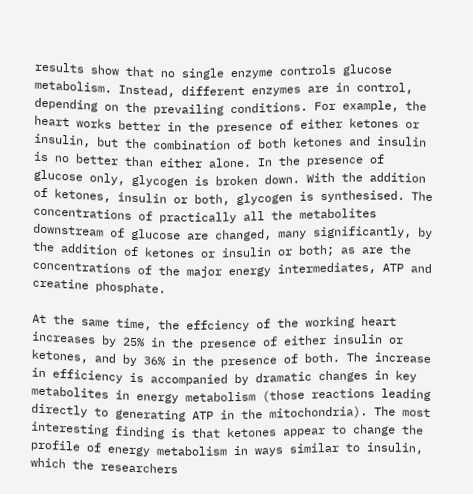results show that no single enzyme controls glucose metabolism. Instead, different enzymes are in control, depending on the prevailing conditions. For example, the heart works better in the presence of either ketones or insulin, but the combination of both ketones and insulin is no better than either alone. In the presence of glucose only, glycogen is broken down. With the addition of ketones, insulin or both, glycogen is synthesised. The concentrations of practically all the metabolites downstream of glucose are changed, many significantly, by the addition of ketones or insulin or both; as are the concentrations of the major energy intermediates, ATP and creatine phosphate.

At the same time, the effciency of the working heart increases by 25% in the presence of either insulin or ketones, and by 36% in the presence of both. The increase in efficiency is accompanied by dramatic changes in key metabolites in energy metabolism (those reactions leading directly to generating ATP in the mitochondria). The most interesting finding is that ketones appear to change the profile of energy metabolism in ways similar to insulin, which the researchers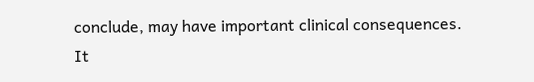conclude, may have important clinical consequences. It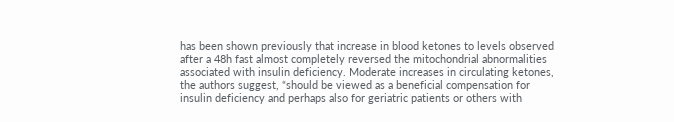has been shown previously that increase in blood ketones to levels observed after a 48h fast almost completely reversed the mitochondrial abnormalities associated with insulin deficiency. Moderate increases in circulating ketones, the authors suggest, “should be viewed as a beneficial compensation for insulin deficiency and perhaps also for geriatric patients or others with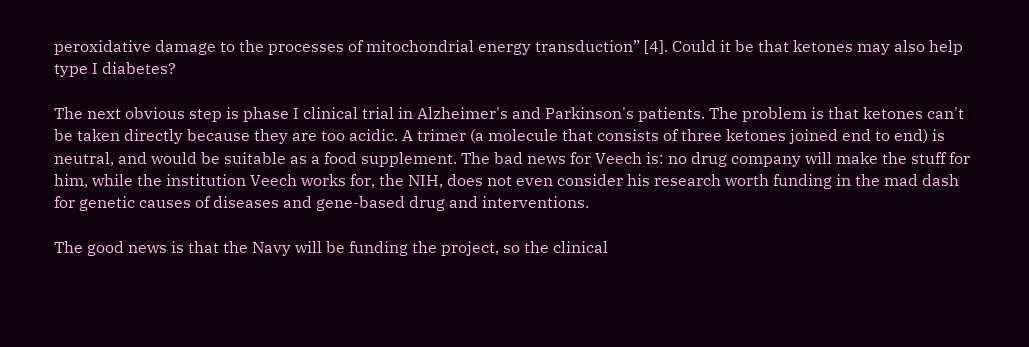peroxidative damage to the processes of mitochondrial energy transduction” [4]. Could it be that ketones may also help type I diabetes?

The next obvious step is phase I clinical trial in Alzheimer's and Parkinson's patients. The problem is that ketones can't be taken directly because they are too acidic. A trimer (a molecule that consists of three ketones joined end to end) is neutral, and would be suitable as a food supplement. The bad news for Veech is: no drug company will make the stuff for him, while the institution Veech works for, the NIH, does not even consider his research worth funding in the mad dash for genetic causes of diseases and gene-based drug and interventions.

The good news is that the Navy will be funding the project, so the clinical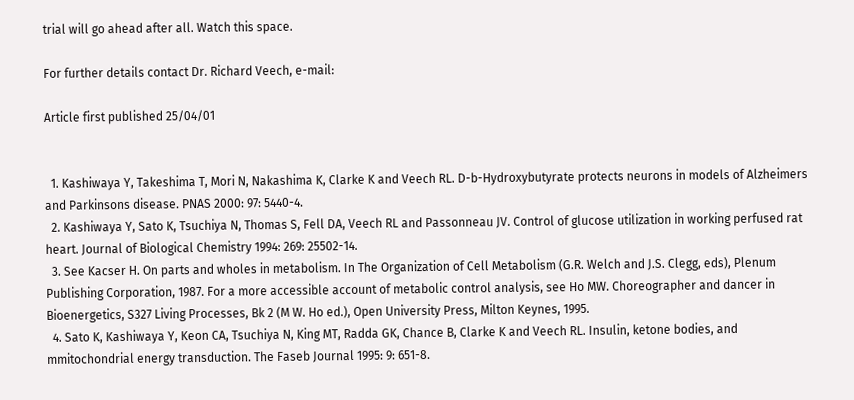trial will go ahead after all. Watch this space.

For further details contact Dr. Richard Veech, e-mail:

Article first published 25/04/01


  1. Kashiwaya Y, Takeshima T, Mori N, Nakashima K, Clarke K and Veech RL. D-b-Hydroxybutyrate protects neurons in models of Alzheimers and Parkinsons disease. PNAS 2000: 97: 5440-4.
  2. Kashiwaya Y, Sato K, Tsuchiya N, Thomas S, Fell DA, Veech RL and Passonneau JV. Control of glucose utilization in working perfused rat heart. Journal of Biological Chemistry 1994: 269: 25502-14.
  3. See Kacser H. On parts and wholes in metabolism. In The Organization of Cell Metabolism (G.R. Welch and J.S. Clegg, eds), Plenum Publishing Corporation, 1987. For a more accessible account of metabolic control analysis, see Ho MW. Choreographer and dancer in Bioenergetics, S327 Living Processes, Bk 2 (M W. Ho ed.), Open University Press, Milton Keynes, 1995.
  4. Sato K, Kashiwaya Y, Keon CA, Tsuchiya N, King MT, Radda GK, Chance B, Clarke K and Veech RL. Insulin, ketone bodies, and mmitochondrial energy transduction. The Faseb Journal 1995: 9: 651-8.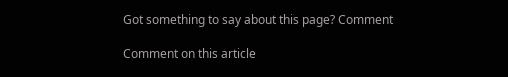Got something to say about this page? Comment

Comment on this article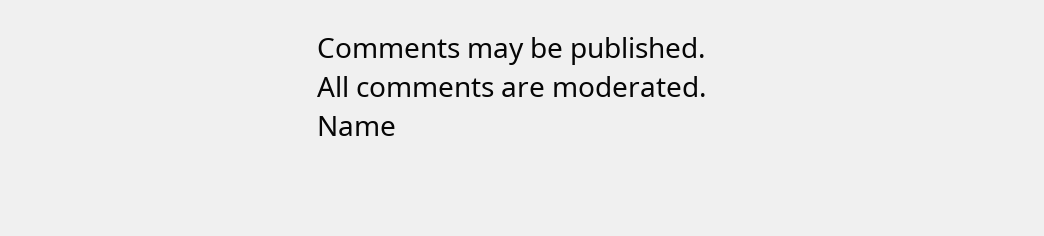Comments may be published. All comments are moderated. Name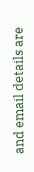and email details are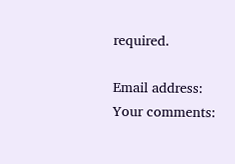required.

Email address:
Your comments: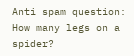Anti spam question:
How many legs on a spider?